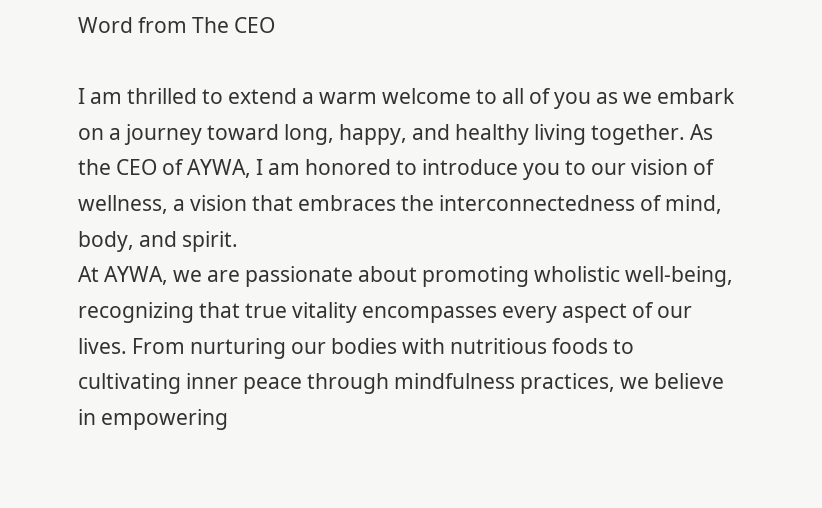Word from The CEO

I am thrilled to extend a warm welcome to all of you as we embark on a journey toward long, happy, and healthy living together. As the CEO of AYWA, I am honored to introduce you to our vision of wellness, a vision that embraces the interconnectedness of mind, body, and spirit.
At AYWA, we are passionate about promoting wholistic well-being, recognizing that true vitality encompasses every aspect of our lives. From nurturing our bodies with nutritious foods to cultivating inner peace through mindfulness practices, we believe in empowering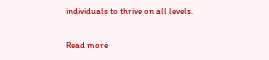individuals to thrive on all levels.

Read more